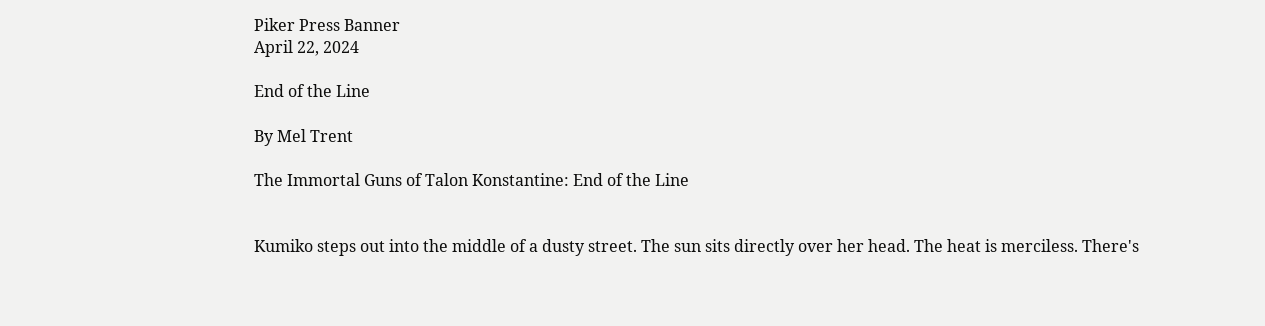Piker Press Banner
April 22, 2024

End of the Line

By Mel Trent

The Immortal Guns of Talon Konstantine: End of the Line


Kumiko steps out into the middle of a dusty street. The sun sits directly over her head. The heat is merciless. There's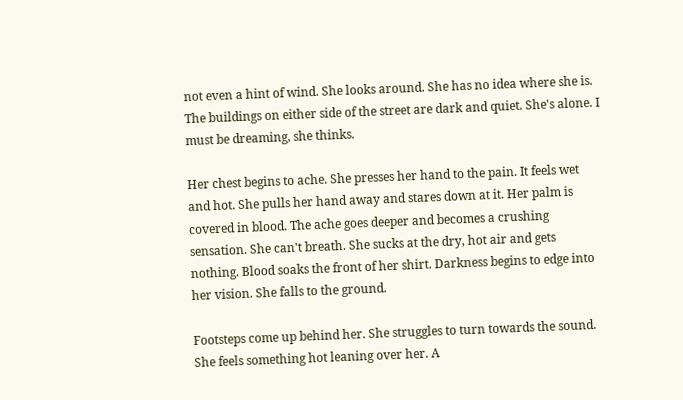not even a hint of wind. She looks around. She has no idea where she is. The buildings on either side of the street are dark and quiet. She's alone. I must be dreaming, she thinks.

Her chest begins to ache. She presses her hand to the pain. It feels wet and hot. She pulls her hand away and stares down at it. Her palm is covered in blood. The ache goes deeper and becomes a crushing sensation. She can't breath. She sucks at the dry, hot air and gets nothing. Blood soaks the front of her shirt. Darkness begins to edge into her vision. She falls to the ground.

Footsteps come up behind her. She struggles to turn towards the sound. She feels something hot leaning over her. A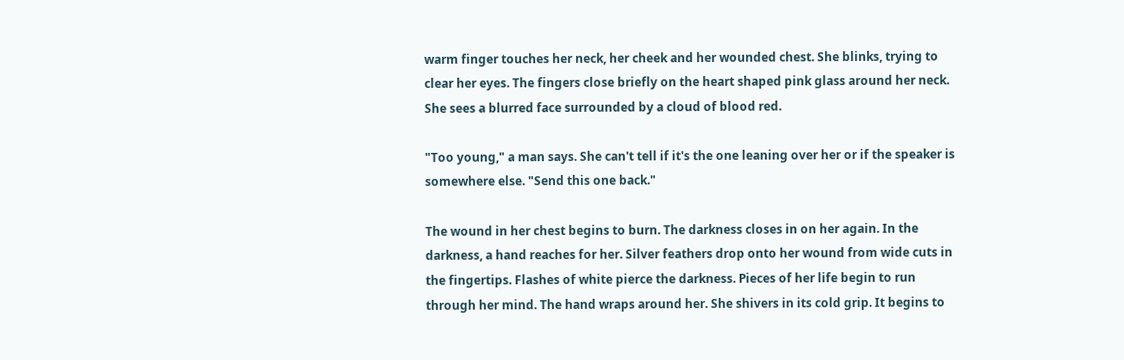warm finger touches her neck, her cheek and her wounded chest. She blinks, trying to clear her eyes. The fingers close briefly on the heart shaped pink glass around her neck. She sees a blurred face surrounded by a cloud of blood red.

"Too young," a man says. She can't tell if it's the one leaning over her or if the speaker is somewhere else. "Send this one back."

The wound in her chest begins to burn. The darkness closes in on her again. In the darkness, a hand reaches for her. Silver feathers drop onto her wound from wide cuts in the fingertips. Flashes of white pierce the darkness. Pieces of her life begin to run through her mind. The hand wraps around her. She shivers in its cold grip. It begins to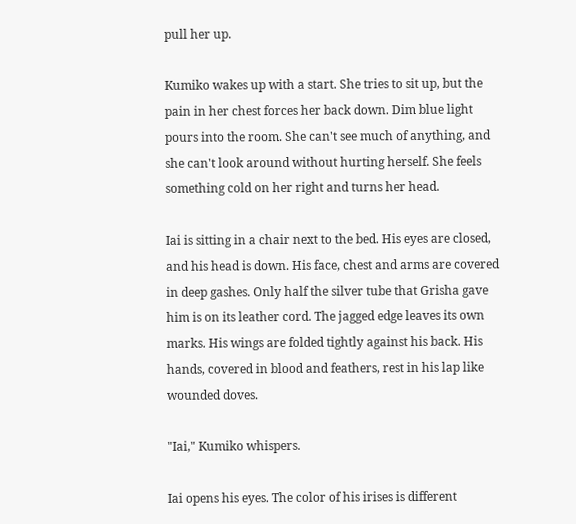pull her up.

Kumiko wakes up with a start. She tries to sit up, but the pain in her chest forces her back down. Dim blue light pours into the room. She can't see much of anything, and she can't look around without hurting herself. She feels something cold on her right and turns her head.

Iai is sitting in a chair next to the bed. His eyes are closed, and his head is down. His face, chest and arms are covered in deep gashes. Only half the silver tube that Grisha gave him is on its leather cord. The jagged edge leaves its own marks. His wings are folded tightly against his back. His hands, covered in blood and feathers, rest in his lap like wounded doves.

"Iai," Kumiko whispers.

Iai opens his eyes. The color of his irises is different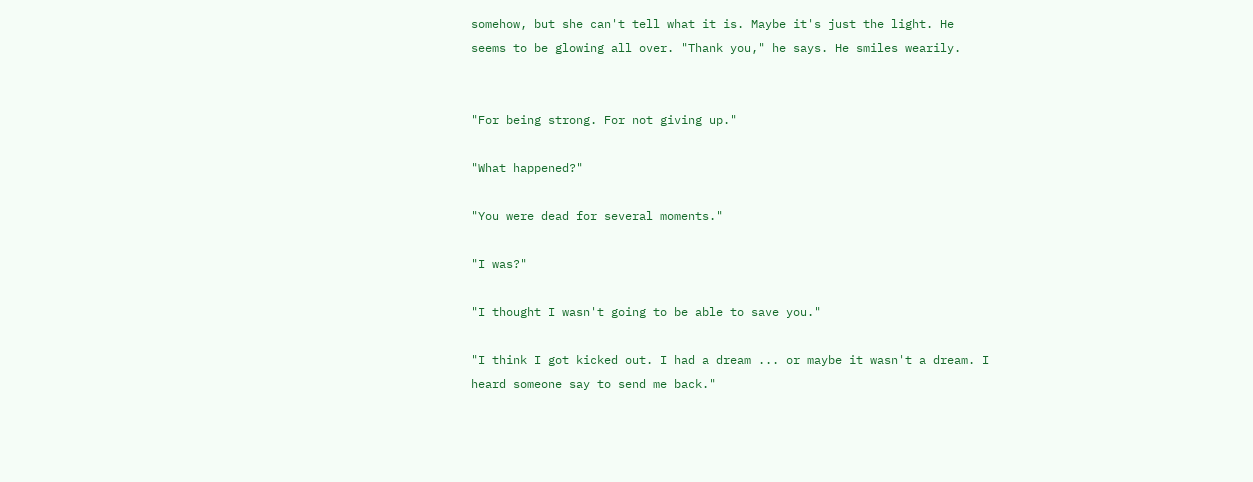somehow, but she can't tell what it is. Maybe it's just the light. He seems to be glowing all over. "Thank you," he says. He smiles wearily.


"For being strong. For not giving up."

"What happened?"

"You were dead for several moments."

"I was?"

"I thought I wasn't going to be able to save you."

"I think I got kicked out. I had a dream ... or maybe it wasn't a dream. I heard someone say to send me back."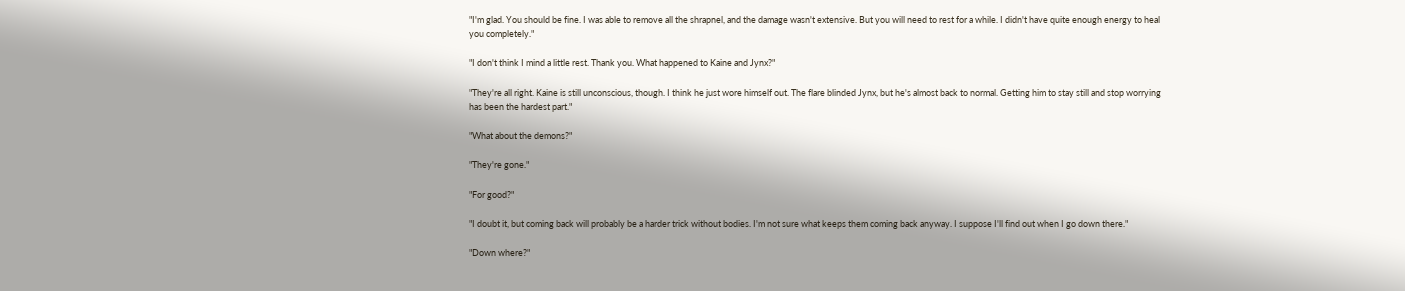"I'm glad. You should be fine. I was able to remove all the shrapnel, and the damage wasn't extensive. But you will need to rest for a while. I didn't have quite enough energy to heal you completely."

"I don't think I mind a little rest. Thank you. What happened to Kaine and Jynx?"

"They're all right. Kaine is still unconscious, though. I think he just wore himself out. The flare blinded Jynx, but he's almost back to normal. Getting him to stay still and stop worrying has been the hardest part."

"What about the demons?"

"They're gone."

"For good?"

"I doubt it, but coming back will probably be a harder trick without bodies. I'm not sure what keeps them coming back anyway. I suppose I'll find out when I go down there."

"Down where?"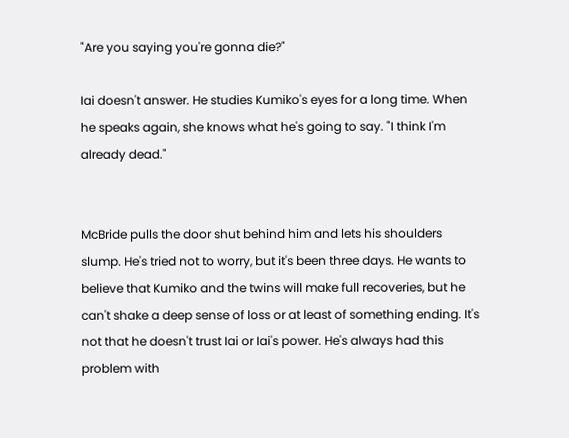"Are you saying you're gonna die?"

Iai doesn't answer. He studies Kumiko's eyes for a long time. When he speaks again, she knows what he's going to say. "I think I'm already dead."


McBride pulls the door shut behind him and lets his shoulders slump. He's tried not to worry, but it's been three days. He wants to believe that Kumiko and the twins will make full recoveries, but he can't shake a deep sense of loss or at least of something ending. It's not that he doesn't trust Iai or Iai's power. He's always had this problem with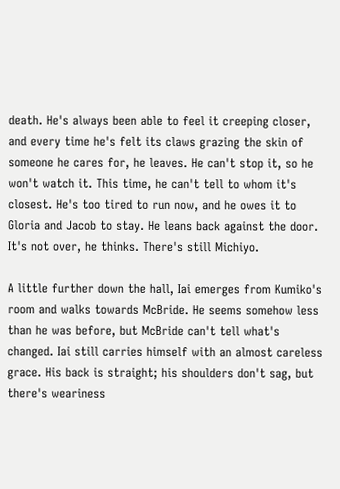death. He's always been able to feel it creeping closer, and every time he's felt its claws grazing the skin of someone he cares for, he leaves. He can't stop it, so he won't watch it. This time, he can't tell to whom it's closest. He's too tired to run now, and he owes it to Gloria and Jacob to stay. He leans back against the door. It's not over, he thinks. There's still Michiyo.

A little further down the hall, Iai emerges from Kumiko's room and walks towards McBride. He seems somehow less than he was before, but McBride can't tell what's changed. Iai still carries himself with an almost careless grace. His back is straight; his shoulders don't sag, but there's weariness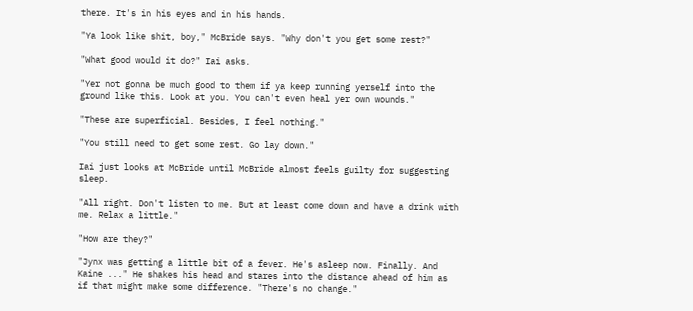there. It's in his eyes and in his hands.

"Ya look like shit, boy," McBride says. "Why don't you get some rest?"

"What good would it do?" Iai asks.

"Yer not gonna be much good to them if ya keep running yerself into the ground like this. Look at you. You can't even heal yer own wounds."

"These are superficial. Besides, I feel nothing."

"You still need to get some rest. Go lay down."

Iai just looks at McBride until McBride almost feels guilty for suggesting sleep.

"All right. Don't listen to me. But at least come down and have a drink with me. Relax a little."

"How are they?"

"Jynx was getting a little bit of a fever. He's asleep now. Finally. And Kaine ..." He shakes his head and stares into the distance ahead of him as if that might make some difference. "There's no change."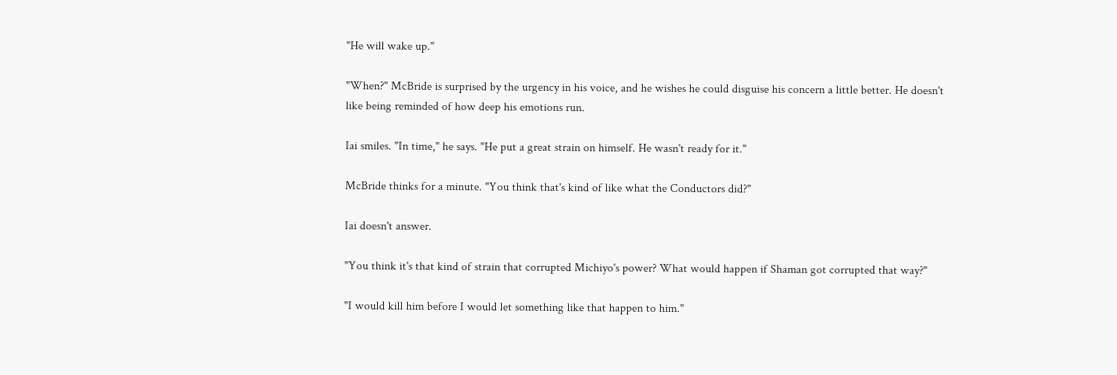"He will wake up."

"When?" McBride is surprised by the urgency in his voice, and he wishes he could disguise his concern a little better. He doesn't like being reminded of how deep his emotions run.

Iai smiles. "In time," he says. "He put a great strain on himself. He wasn't ready for it."

McBride thinks for a minute. "You think that's kind of like what the Conductors did?"

Iai doesn't answer.

"You think it's that kind of strain that corrupted Michiyo's power? What would happen if Shaman got corrupted that way?"

"I would kill him before I would let something like that happen to him."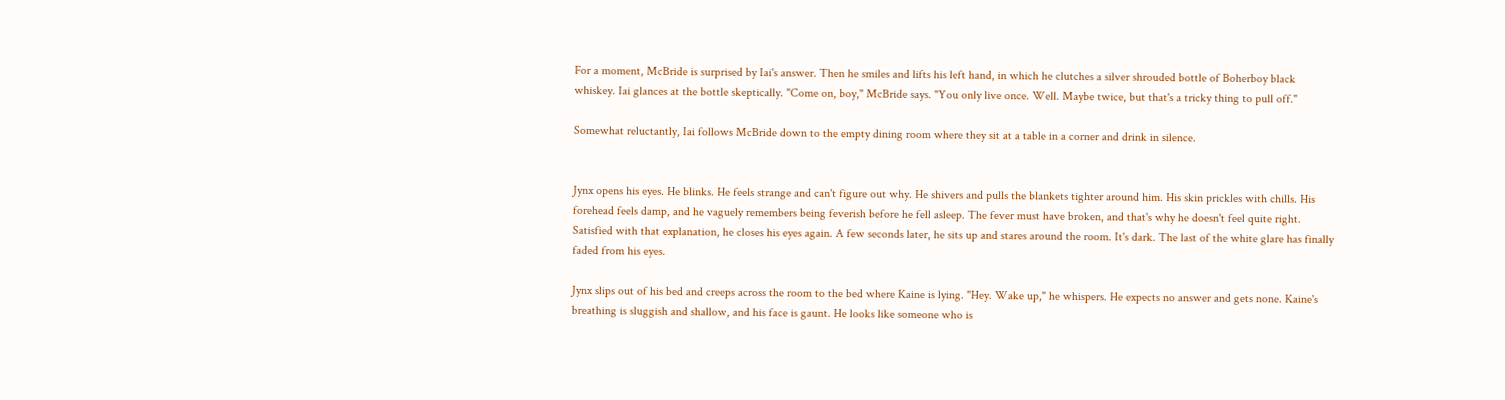For a moment, McBride is surprised by Iai's answer. Then he smiles and lifts his left hand, in which he clutches a silver shrouded bottle of Boherboy black whiskey. Iai glances at the bottle skeptically. "Come on, boy," McBride says. "You only live once. Well. Maybe twice, but that's a tricky thing to pull off."

Somewhat reluctantly, Iai follows McBride down to the empty dining room where they sit at a table in a corner and drink in silence.


Jynx opens his eyes. He blinks. He feels strange and can't figure out why. He shivers and pulls the blankets tighter around him. His skin prickles with chills. His forehead feels damp, and he vaguely remembers being feverish before he fell asleep. The fever must have broken, and that's why he doesn't feel quite right. Satisfied with that explanation, he closes his eyes again. A few seconds later, he sits up and stares around the room. It's dark. The last of the white glare has finally faded from his eyes.

Jynx slips out of his bed and creeps across the room to the bed where Kaine is lying. "Hey. Wake up," he whispers. He expects no answer and gets none. Kaine's breathing is sluggish and shallow, and his face is gaunt. He looks like someone who is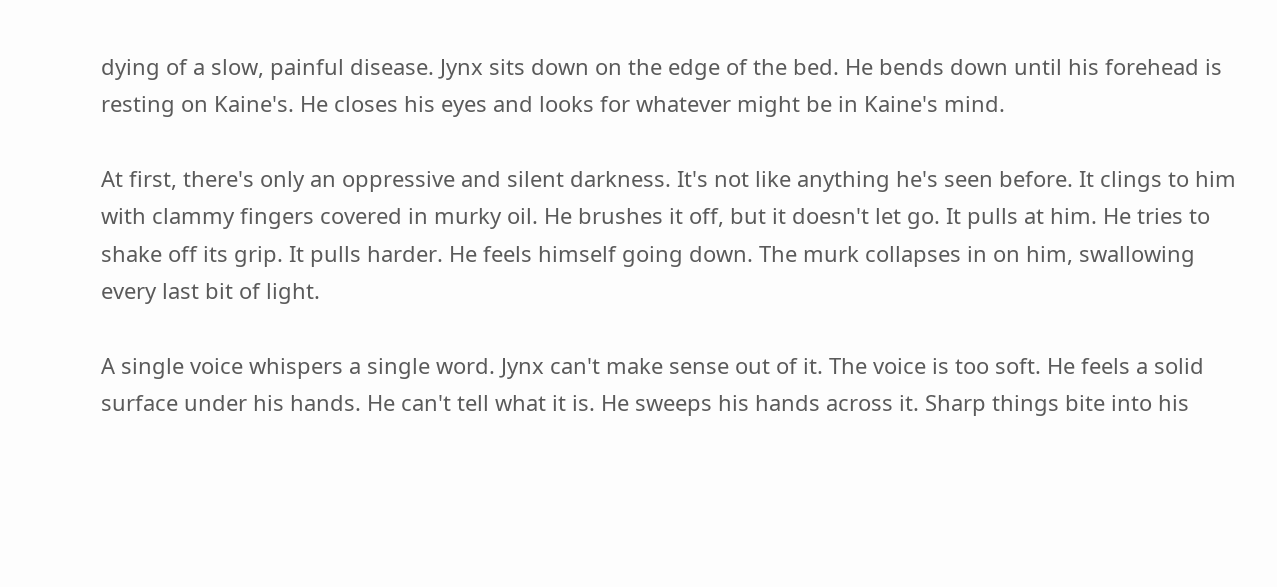dying of a slow, painful disease. Jynx sits down on the edge of the bed. He bends down until his forehead is resting on Kaine's. He closes his eyes and looks for whatever might be in Kaine's mind.

At first, there's only an oppressive and silent darkness. It's not like anything he's seen before. It clings to him with clammy fingers covered in murky oil. He brushes it off, but it doesn't let go. It pulls at him. He tries to shake off its grip. It pulls harder. He feels himself going down. The murk collapses in on him, swallowing every last bit of light.

A single voice whispers a single word. Jynx can't make sense out of it. The voice is too soft. He feels a solid surface under his hands. He can't tell what it is. He sweeps his hands across it. Sharp things bite into his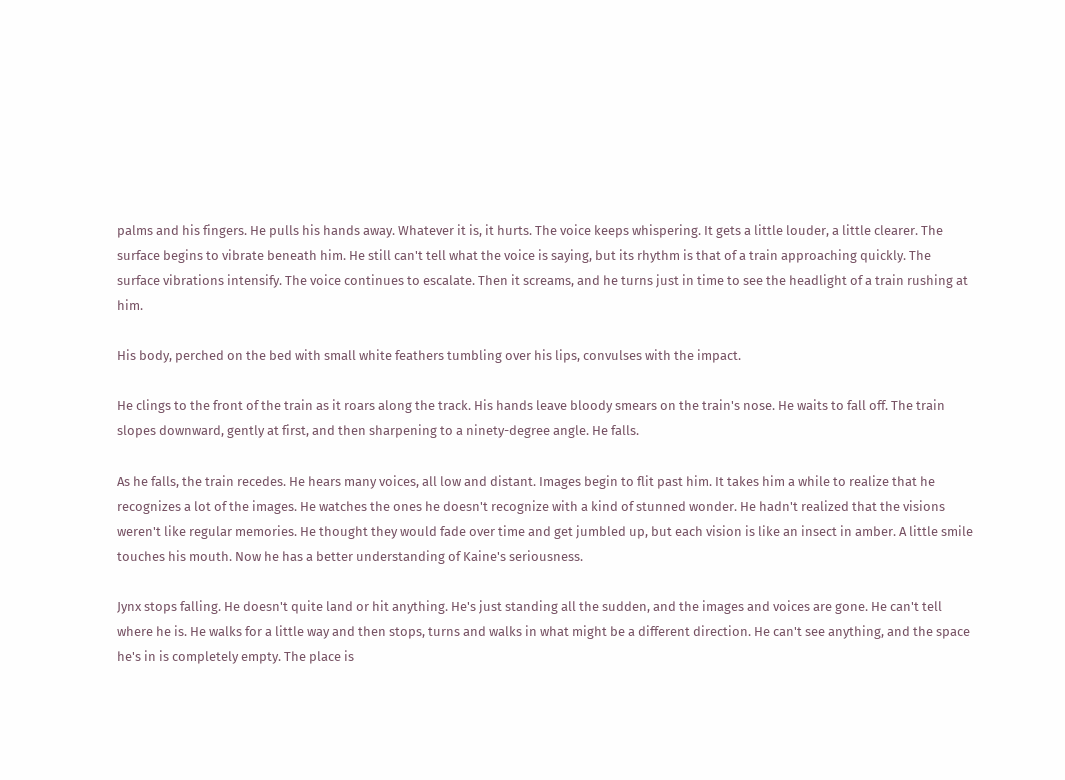palms and his fingers. He pulls his hands away. Whatever it is, it hurts. The voice keeps whispering. It gets a little louder, a little clearer. The surface begins to vibrate beneath him. He still can't tell what the voice is saying, but its rhythm is that of a train approaching quickly. The surface vibrations intensify. The voice continues to escalate. Then it screams, and he turns just in time to see the headlight of a train rushing at him.

His body, perched on the bed with small white feathers tumbling over his lips, convulses with the impact.

He clings to the front of the train as it roars along the track. His hands leave bloody smears on the train's nose. He waits to fall off. The train slopes downward, gently at first, and then sharpening to a ninety-degree angle. He falls.

As he falls, the train recedes. He hears many voices, all low and distant. Images begin to flit past him. It takes him a while to realize that he recognizes a lot of the images. He watches the ones he doesn't recognize with a kind of stunned wonder. He hadn't realized that the visions weren't like regular memories. He thought they would fade over time and get jumbled up, but each vision is like an insect in amber. A little smile touches his mouth. Now he has a better understanding of Kaine's seriousness.

Jynx stops falling. He doesn't quite land or hit anything. He's just standing all the sudden, and the images and voices are gone. He can't tell where he is. He walks for a little way and then stops, turns and walks in what might be a different direction. He can't see anything, and the space he's in is completely empty. The place is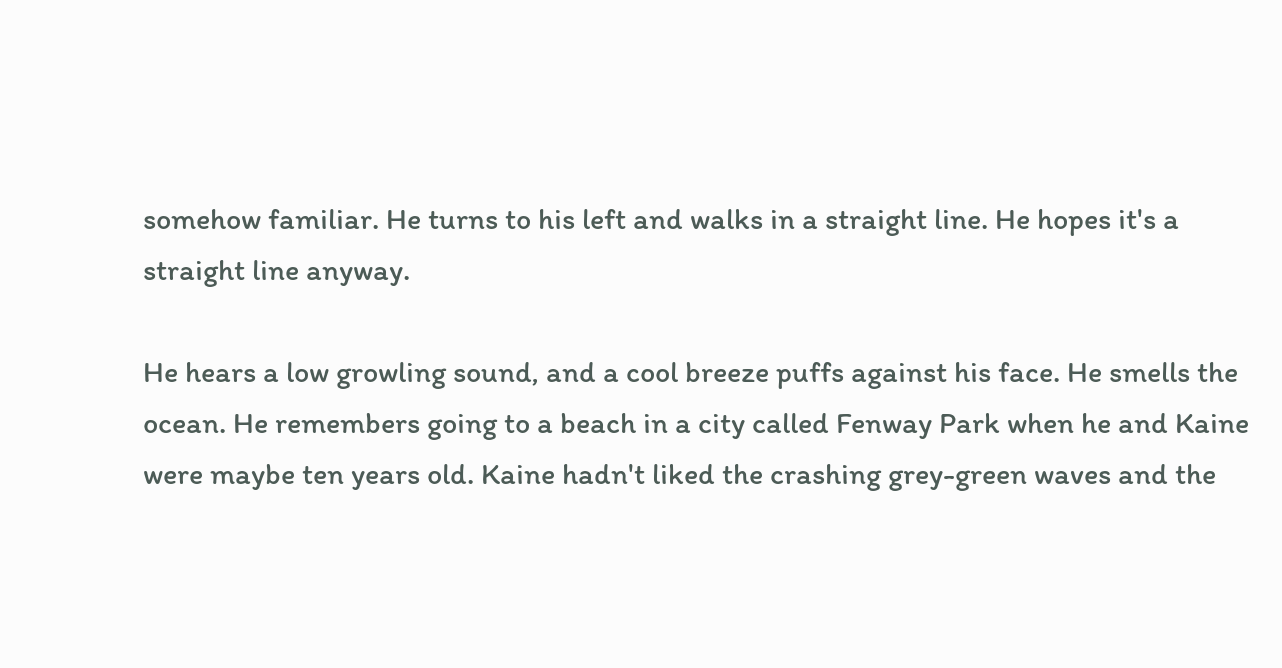somehow familiar. He turns to his left and walks in a straight line. He hopes it's a straight line anyway.

He hears a low growling sound, and a cool breeze puffs against his face. He smells the ocean. He remembers going to a beach in a city called Fenway Park when he and Kaine were maybe ten years old. Kaine hadn't liked the crashing grey-green waves and the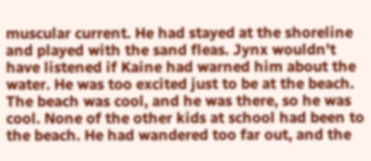muscular current. He had stayed at the shoreline and played with the sand fleas. Jynx wouldn't have listened if Kaine had warned him about the water. He was too excited just to be at the beach. The beach was cool, and he was there, so he was cool. None of the other kids at school had been to the beach. He had wandered too far out, and the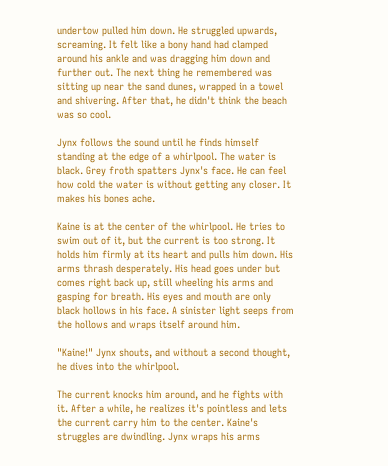undertow pulled him down. He struggled upwards, screaming. It felt like a bony hand had clamped around his ankle and was dragging him down and further out. The next thing he remembered was sitting up near the sand dunes, wrapped in a towel and shivering. After that, he didn't think the beach was so cool.

Jynx follows the sound until he finds himself standing at the edge of a whirlpool. The water is black. Grey froth spatters Jynx's face. He can feel how cold the water is without getting any closer. It makes his bones ache.

Kaine is at the center of the whirlpool. He tries to swim out of it, but the current is too strong. It holds him firmly at its heart and pulls him down. His arms thrash desperately. His head goes under but comes right back up, still wheeling his arms and gasping for breath. His eyes and mouth are only black hollows in his face. A sinister light seeps from the hollows and wraps itself around him.

"Kaine!" Jynx shouts, and without a second thought, he dives into the whirlpool.

The current knocks him around, and he fights with it. After a while, he realizes it's pointless and lets the current carry him to the center. Kaine's struggles are dwindling. Jynx wraps his arms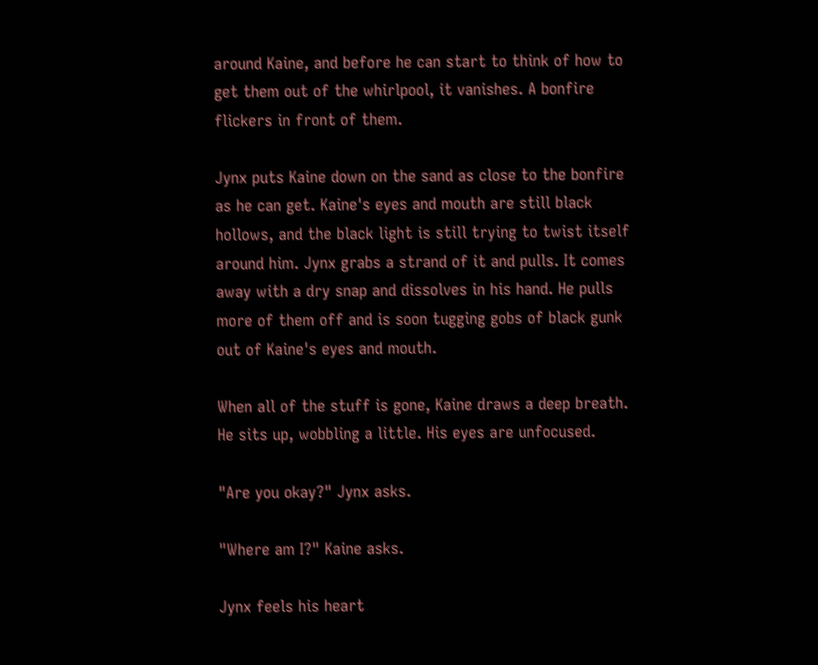around Kaine, and before he can start to think of how to get them out of the whirlpool, it vanishes. A bonfire flickers in front of them.

Jynx puts Kaine down on the sand as close to the bonfire as he can get. Kaine's eyes and mouth are still black hollows, and the black light is still trying to twist itself around him. Jynx grabs a strand of it and pulls. It comes away with a dry snap and dissolves in his hand. He pulls more of them off and is soon tugging gobs of black gunk out of Kaine's eyes and mouth.

When all of the stuff is gone, Kaine draws a deep breath. He sits up, wobbling a little. His eyes are unfocused.

"Are you okay?" Jynx asks.

"Where am I?" Kaine asks.

Jynx feels his heart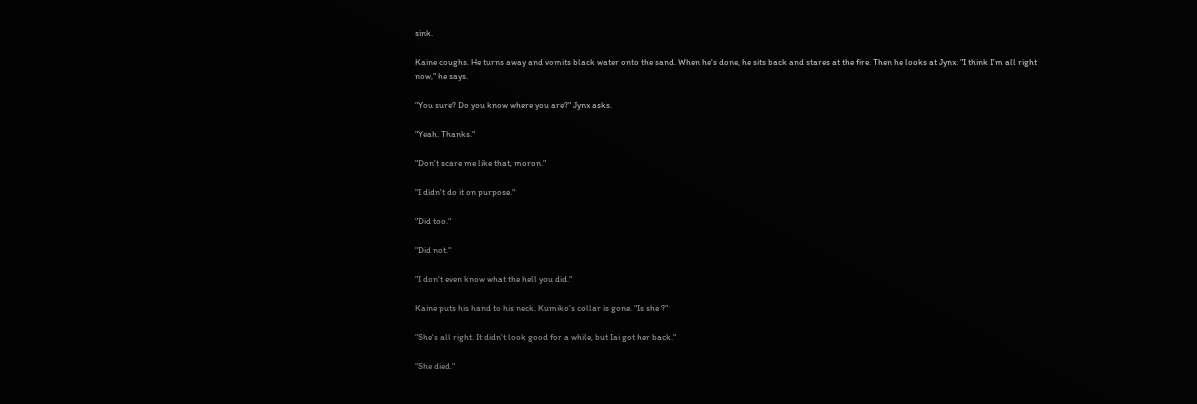sink.

Kaine coughs. He turns away and vomits black water onto the sand. When he's done, he sits back and stares at the fire. Then he looks at Jynx. "I think I'm all right now," he says.

"You sure? Do you know where you are?" Jynx asks.

"Yeah. Thanks."

"Don't scare me like that, moron."

"I didn't do it on purpose."

"Did too."

"Did not."

"I don't even know what the hell you did."

Kaine puts his hand to his neck. Kumiko's collar is gone. "Is she ?"

"She's all right. It didn't look good for a while, but Iai got her back."

"She died."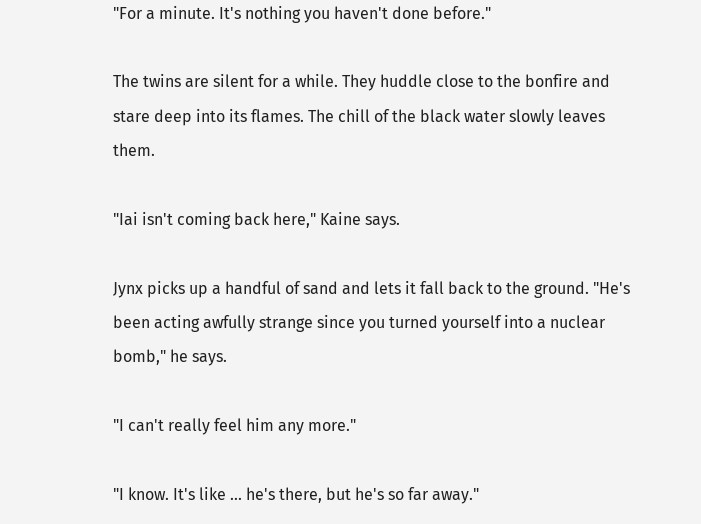"For a minute. It's nothing you haven't done before."

The twins are silent for a while. They huddle close to the bonfire and stare deep into its flames. The chill of the black water slowly leaves them.

"Iai isn't coming back here," Kaine says.

Jynx picks up a handful of sand and lets it fall back to the ground. "He's been acting awfully strange since you turned yourself into a nuclear bomb," he says.

"I can't really feel him any more."

"I know. It's like ... he's there, but he's so far away."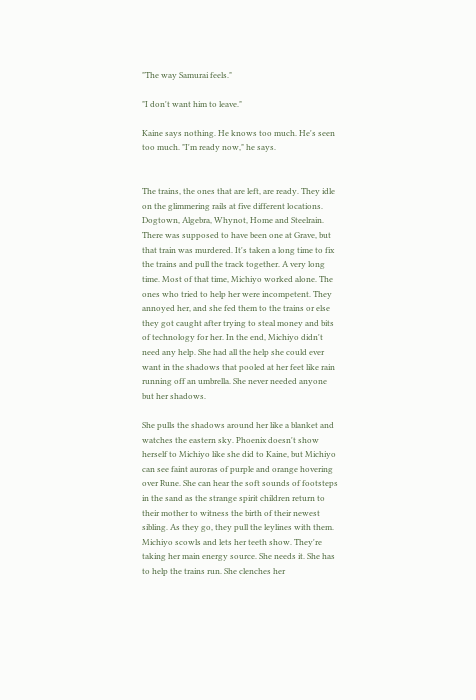"The way Samurai feels."

"I don't want him to leave."

Kaine says nothing. He knows too much. He's seen too much. "I'm ready now," he says.


The trains, the ones that are left, are ready. They idle on the glimmering rails at five different locations. Dogtown, Algebra, Whynot, Home and Steelrain. There was supposed to have been one at Grave, but that train was murdered. It's taken a long time to fix the trains and pull the track together. A very long time. Most of that time, Michiyo worked alone. The ones who tried to help her were incompetent. They annoyed her, and she fed them to the trains or else they got caught after trying to steal money and bits of technology for her. In the end, Michiyo didn't need any help. She had all the help she could ever want in the shadows that pooled at her feet like rain running off an umbrella. She never needed anyone but her shadows.

She pulls the shadows around her like a blanket and watches the eastern sky. Phoenix doesn't show herself to Michiyo like she did to Kaine, but Michiyo can see faint auroras of purple and orange hovering over Rune. She can hear the soft sounds of footsteps in the sand as the strange spirit children return to their mother to witness the birth of their newest sibling. As they go, they pull the leylines with them. Michiyo scowls and lets her teeth show. They're taking her main energy source. She needs it. She has to help the trains run. She clenches her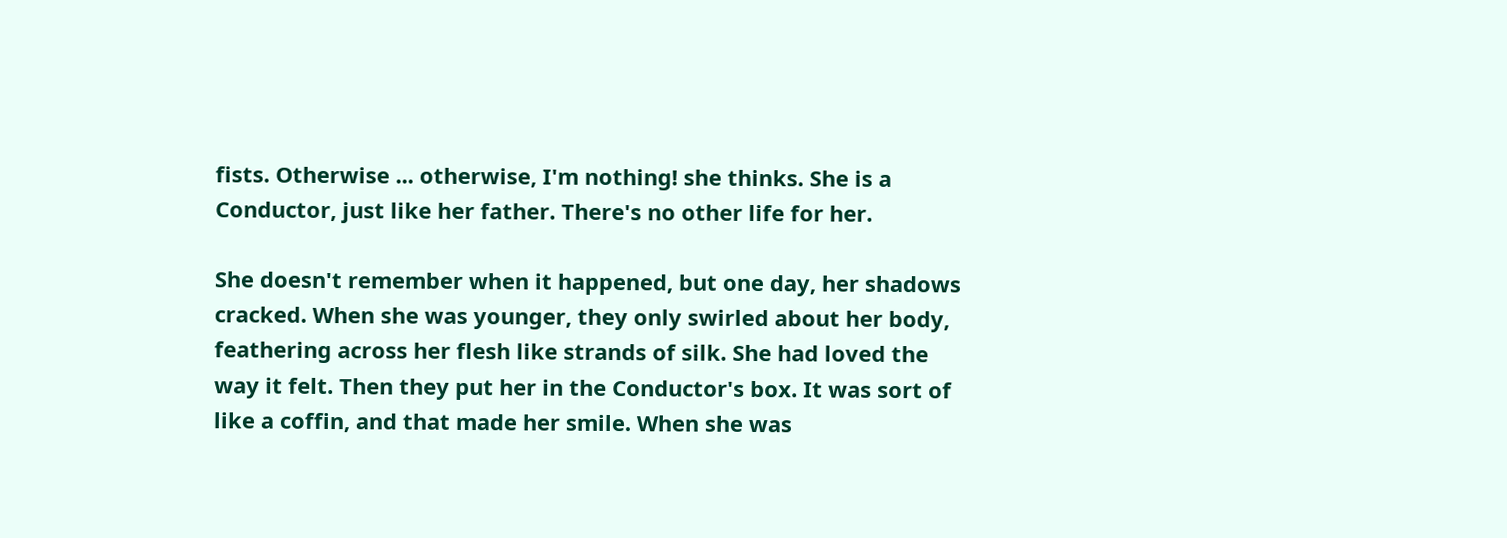fists. Otherwise ... otherwise, I'm nothing! she thinks. She is a Conductor, just like her father. There's no other life for her.

She doesn't remember when it happened, but one day, her shadows cracked. When she was younger, they only swirled about her body, feathering across her flesh like strands of silk. She had loved the way it felt. Then they put her in the Conductor's box. It was sort of like a coffin, and that made her smile. When she was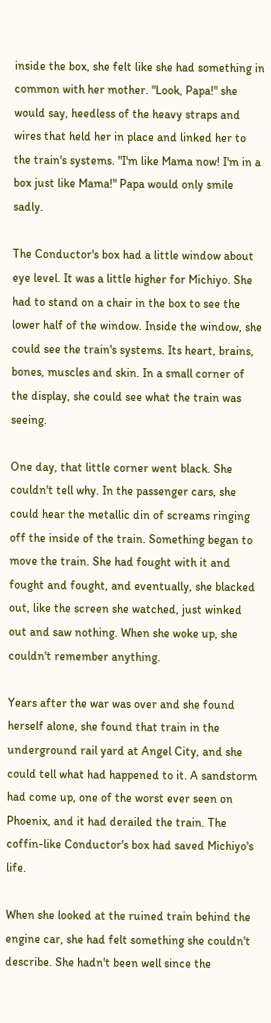inside the box, she felt like she had something in common with her mother. "Look, Papa!" she would say, heedless of the heavy straps and wires that held her in place and linked her to the train's systems. "I'm like Mama now! I'm in a box just like Mama!" Papa would only smile sadly.

The Conductor's box had a little window about eye level. It was a little higher for Michiyo. She had to stand on a chair in the box to see the lower half of the window. Inside the window, she could see the train's systems. Its heart, brains, bones, muscles and skin. In a small corner of the display, she could see what the train was seeing.

One day, that little corner went black. She couldn't tell why. In the passenger cars, she could hear the metallic din of screams ringing off the inside of the train. Something began to move the train. She had fought with it and fought and fought, and eventually, she blacked out, like the screen she watched, just winked out and saw nothing. When she woke up, she couldn't remember anything.

Years after the war was over and she found herself alone, she found that train in the underground rail yard at Angel City, and she could tell what had happened to it. A sandstorm had come up, one of the worst ever seen on Phoenix, and it had derailed the train. The coffin-like Conductor's box had saved Michiyo's life.

When she looked at the ruined train behind the engine car, she had felt something she couldn't describe. She hadn't been well since the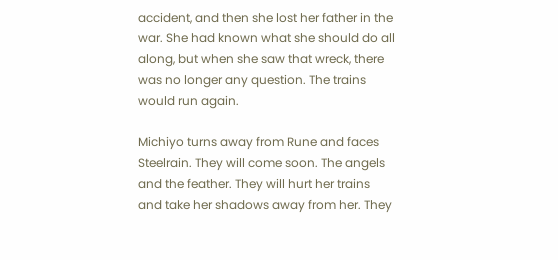accident, and then she lost her father in the war. She had known what she should do all along, but when she saw that wreck, there was no longer any question. The trains would run again.

Michiyo turns away from Rune and faces Steelrain. They will come soon. The angels and the feather. They will hurt her trains and take her shadows away from her. They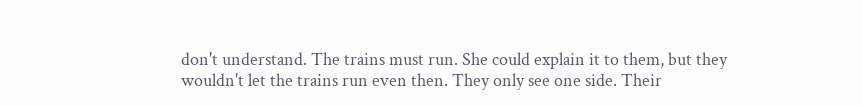don't understand. The trains must run. She could explain it to them, but they wouldn't let the trains run even then. They only see one side. Their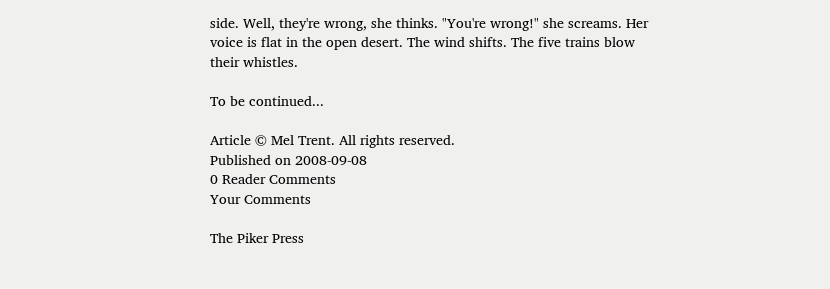side. Well, they're wrong, she thinks. "You're wrong!" she screams. Her voice is flat in the open desert. The wind shifts. The five trains blow their whistles.

To be continued...

Article © Mel Trent. All rights reserved.
Published on 2008-09-08
0 Reader Comments
Your Comments

The Piker Press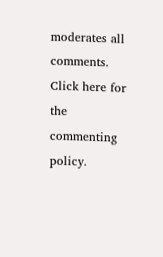moderates all comments.
Click here for the commenting policy.